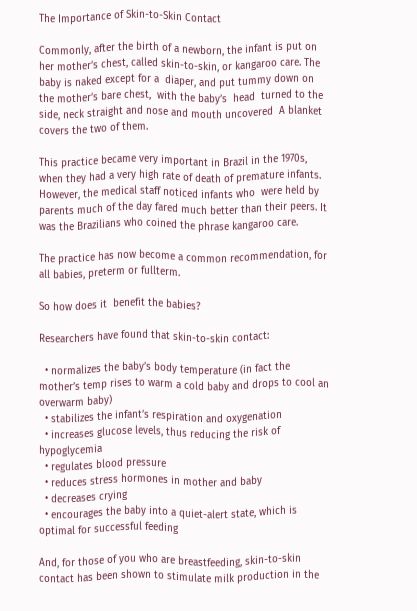The Importance of Skin-to-Skin Contact

Commonly, after the birth of a newborn, the infant is put on her mother’s chest, called skin-to-skin, or kangaroo care. The baby is naked except for a  diaper, and put tummy down on the mother’s bare chest,  with the baby’s  head  turned to the side, neck straight and nose and mouth uncovered  A blanket covers the two of them.

This practice became very important in Brazil in the 1970s, when they had a very high rate of death of premature infants. However, the medical staff noticed infants who  were held by parents much of the day fared much better than their peers. It was the Brazilians who coined the phrase kangaroo care.

The practice has now become a common recommendation, for all babies, preterm or fullterm.

So how does it  benefit the babies?

Researchers have found that skin-to-skin contact:

  • normalizes the baby’s body temperature (in fact the mother’s temp rises to warm a cold baby and drops to cool an overwarm baby)
  • stabilizes the infant’s respiration and oxygenation
  • increases glucose levels, thus reducing the risk of hypoglycemia
  • regulates blood pressure
  • reduces stress hormones in mother and baby
  • decreases crying
  • encourages the baby into a quiet-alert state, which is optimal for successful feeding

And, for those of you who are breastfeeding, skin-to-skin contact has been shown to stimulate milk production in the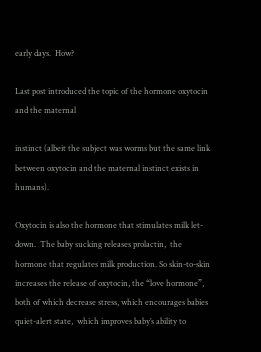early days.  How?

Last post introduced the topic of the hormone oxytocin and the maternal

instinct (albeit the subject was worms but the same link between oxytocin and the maternal instinct exists in humans).

Oxytocin is also the hormone that stimulates milk let-down.  The baby sucking releases prolactin,  the hormone that regulates milk production. So skin-to-skin increases the release of oxytocin, the “love hormone”, both of which decrease stress, which encourages babies quiet-alert state,  which improves baby’s ability to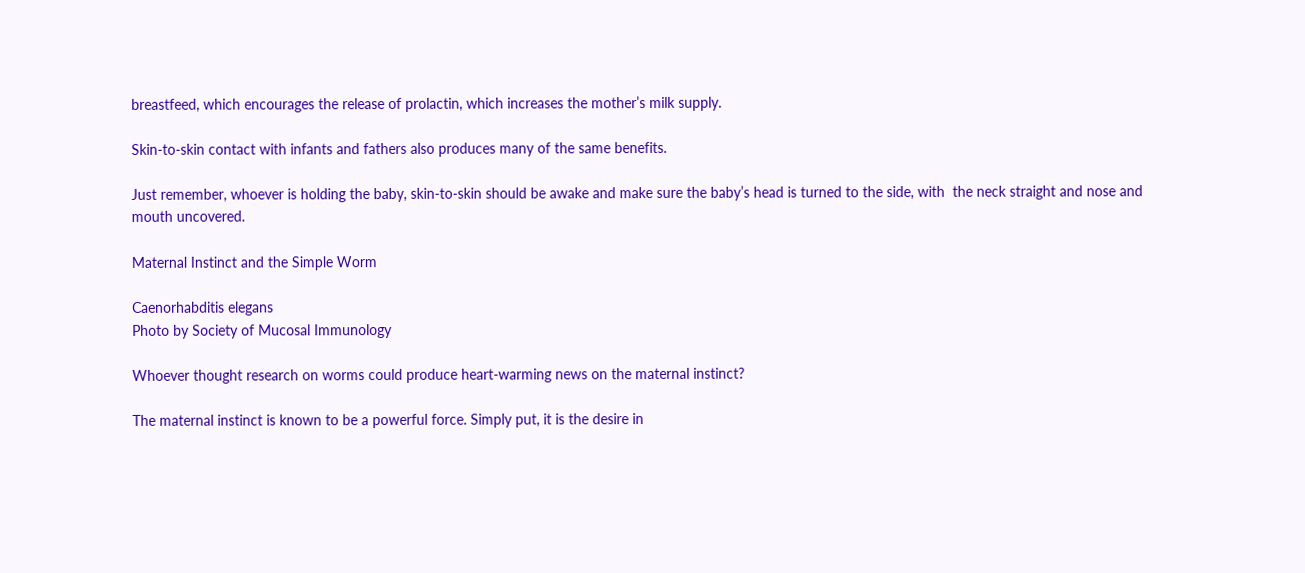breastfeed, which encourages the release of prolactin, which increases the mother’s milk supply.

Skin-to-skin contact with infants and fathers also produces many of the same benefits.

Just remember, whoever is holding the baby, skin-to-skin should be awake and make sure the baby’s head is turned to the side, with  the neck straight and nose and mouth uncovered.

Maternal Instinct and the Simple Worm

Caenorhabditis elegans
Photo by Society of Mucosal Immunology

Whoever thought research on worms could produce heart-warming news on the maternal instinct?

The maternal instinct is known to be a powerful force. Simply put, it is the desire in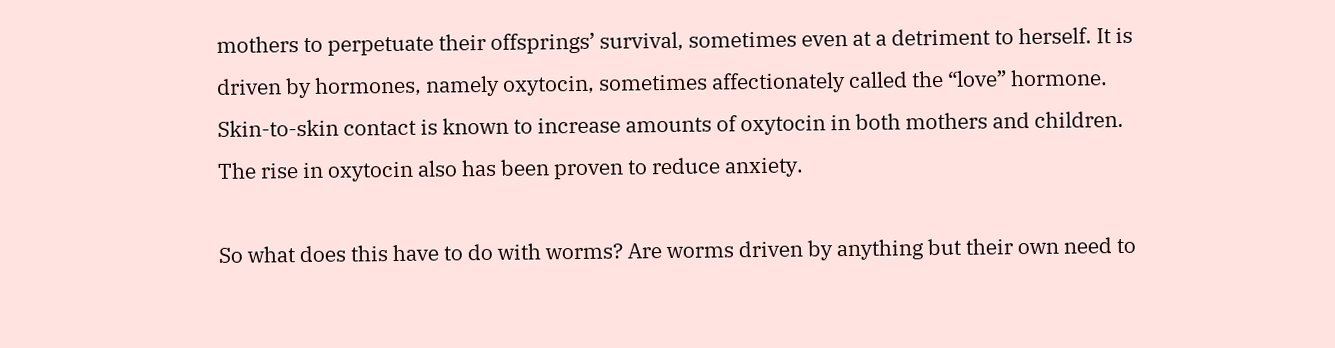mothers to perpetuate their offsprings’ survival, sometimes even at a detriment to herself. It is driven by hormones, namely oxytocin, sometimes affectionately called the “love” hormone. Skin-to-skin contact is known to increase amounts of oxytocin in both mothers and children. The rise in oxytocin also has been proven to reduce anxiety.

So what does this have to do with worms? Are worms driven by anything but their own need to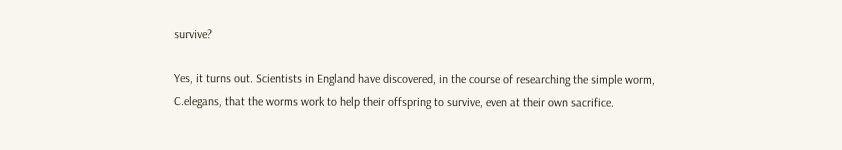survive?

Yes, it turns out. Scientists in England have discovered, in the course of researching the simple worm, C.elegans, that the worms work to help their offspring to survive, even at their own sacrifice.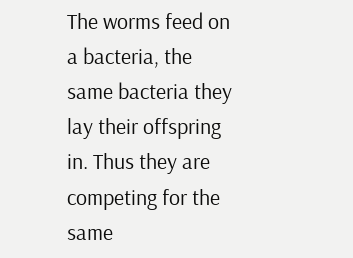The worms feed on a bacteria, the same bacteria they lay their offspring in. Thus they are competing for the same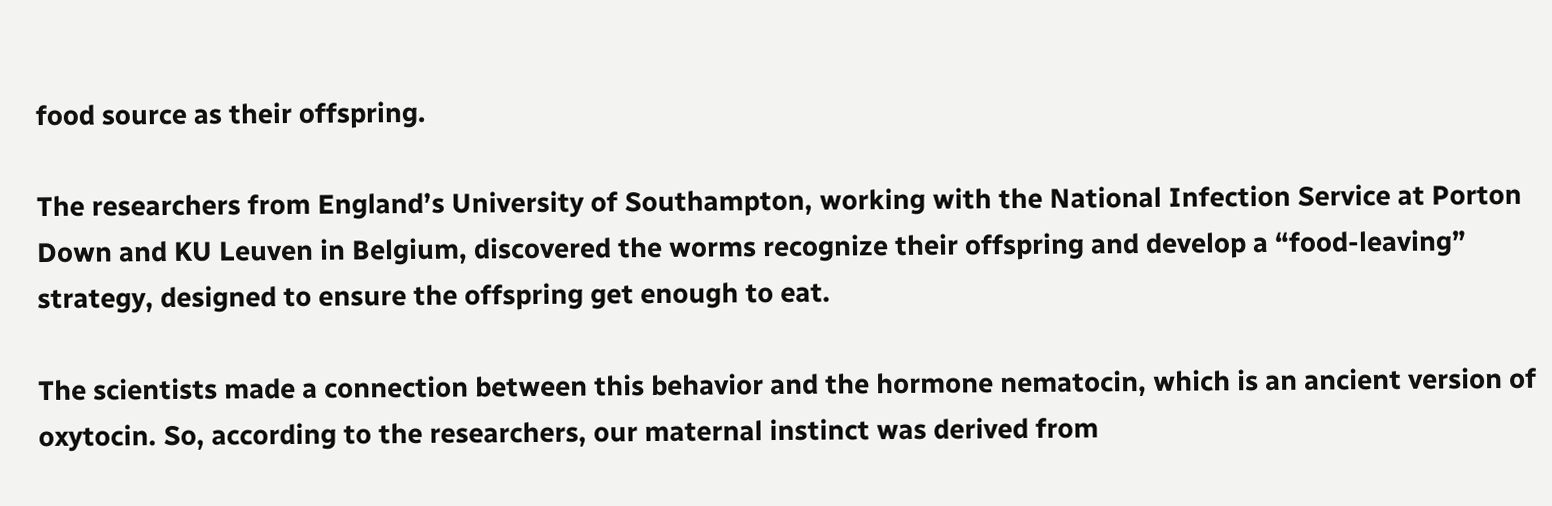food source as their offspring.

The researchers from England’s University of Southampton, working with the National Infection Service at Porton Down and KU Leuven in Belgium, discovered the worms recognize their offspring and develop a “food-leaving” strategy, designed to ensure the offspring get enough to eat.

The scientists made a connection between this behavior and the hormone nematocin, which is an ancient version of oxytocin. So, according to the researchers, our maternal instinct was derived from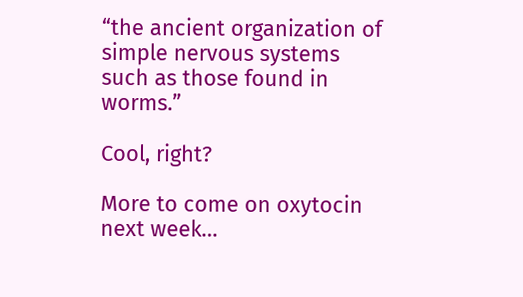“the ancient organization of simple nervous systems such as those found in worms.”

Cool, right?

More to come on oxytocin next week…